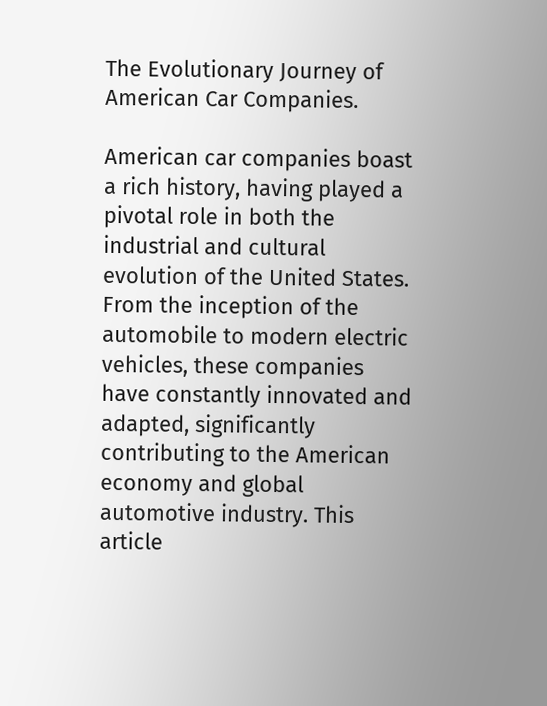The Evolutionary Journey of American Car Companies.

American car companies boast a rich history, having played a pivotal role in both the industrial and cultural evolution of the United States. From the inception of the automobile to modern electric vehicles, these companies have constantly innovated and adapted, significantly contributing to the American economy and global automotive industry. This article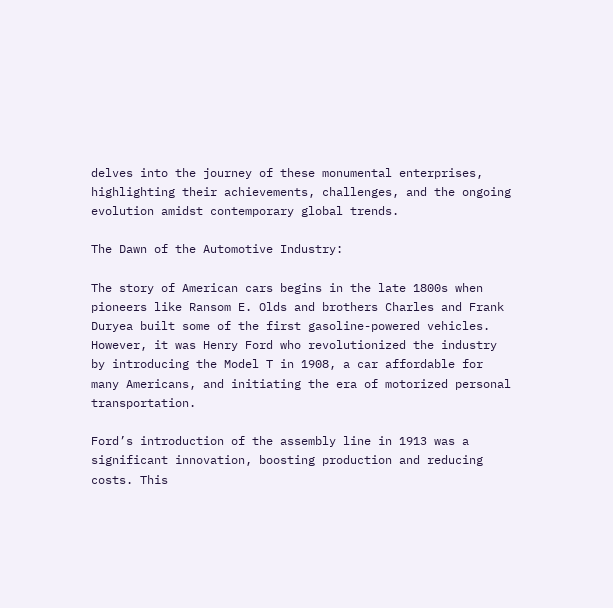delves into the journey of these monumental enterprises, highlighting their achievements, challenges, and the ongoing evolution amidst contemporary global trends.

The Dawn of the Automotive Industry:

The story of American cars begins in the late 1800s when pioneers like Ransom E. Olds and brothers Charles and Frank Duryea built some of the first gasoline-powered vehicles. However, it was Henry Ford who revolutionized the industry by introducing the Model T in 1908, a car affordable for many Americans, and initiating the era of motorized personal transportation.

Ford’s introduction of the assembly line in 1913 was a significant innovation, boosting production and reducing costs. This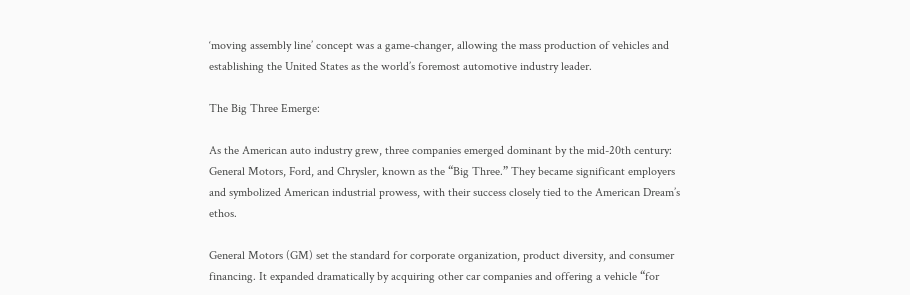‘moving assembly line’ concept was a game-changer, allowing the mass production of vehicles and establishing the United States as the world’s foremost automotive industry leader.

The Big Three Emerge:

As the American auto industry grew, three companies emerged dominant by the mid-20th century: General Motors, Ford, and Chrysler, known as the “Big Three.” They became significant employers and symbolized American industrial prowess, with their success closely tied to the American Dream’s ethos.

General Motors (GM) set the standard for corporate organization, product diversity, and consumer financing. It expanded dramatically by acquiring other car companies and offering a vehicle “for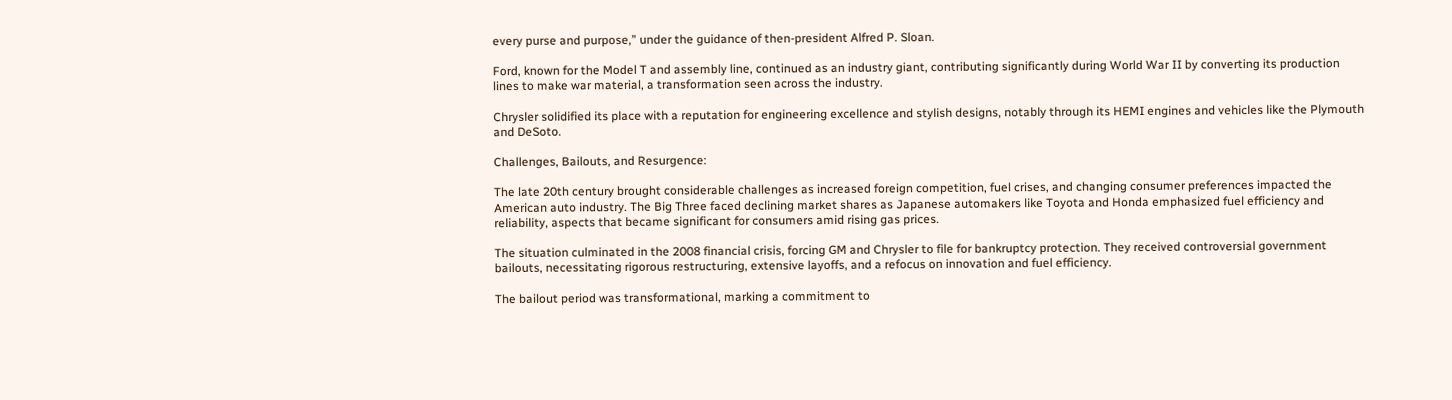every purse and purpose,” under the guidance of then-president Alfred P. Sloan.

Ford, known for the Model T and assembly line, continued as an industry giant, contributing significantly during World War II by converting its production lines to make war material, a transformation seen across the industry.

Chrysler solidified its place with a reputation for engineering excellence and stylish designs, notably through its HEMI engines and vehicles like the Plymouth and DeSoto.

Challenges, Bailouts, and Resurgence:

The late 20th century brought considerable challenges as increased foreign competition, fuel crises, and changing consumer preferences impacted the American auto industry. The Big Three faced declining market shares as Japanese automakers like Toyota and Honda emphasized fuel efficiency and reliability, aspects that became significant for consumers amid rising gas prices.

The situation culminated in the 2008 financial crisis, forcing GM and Chrysler to file for bankruptcy protection. They received controversial government bailouts, necessitating rigorous restructuring, extensive layoffs, and a refocus on innovation and fuel efficiency.

The bailout period was transformational, marking a commitment to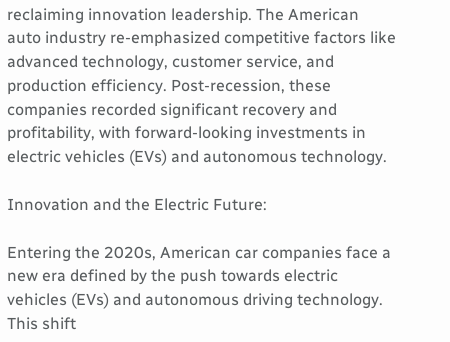reclaiming innovation leadership. The American auto industry re-emphasized competitive factors like advanced technology, customer service, and production efficiency. Post-recession, these companies recorded significant recovery and profitability, with forward-looking investments in electric vehicles (EVs) and autonomous technology.

Innovation and the Electric Future:

Entering the 2020s, American car companies face a new era defined by the push towards electric vehicles (EVs) and autonomous driving technology. This shift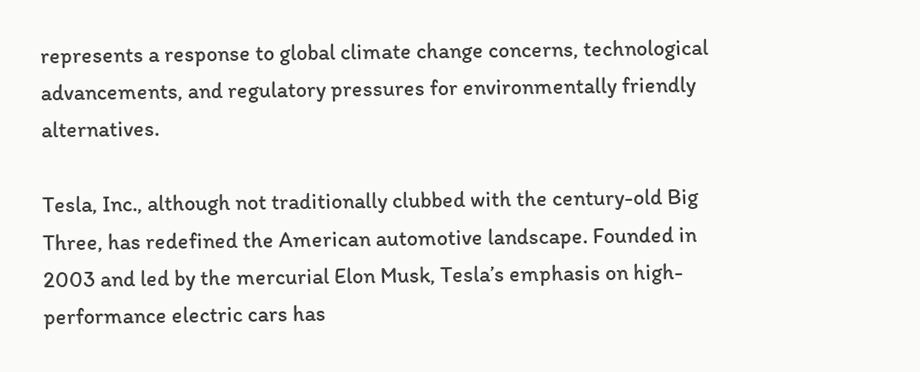represents a response to global climate change concerns, technological advancements, and regulatory pressures for environmentally friendly alternatives.

Tesla, Inc., although not traditionally clubbed with the century-old Big Three, has redefined the American automotive landscape. Founded in 2003 and led by the mercurial Elon Musk, Tesla’s emphasis on high-performance electric cars has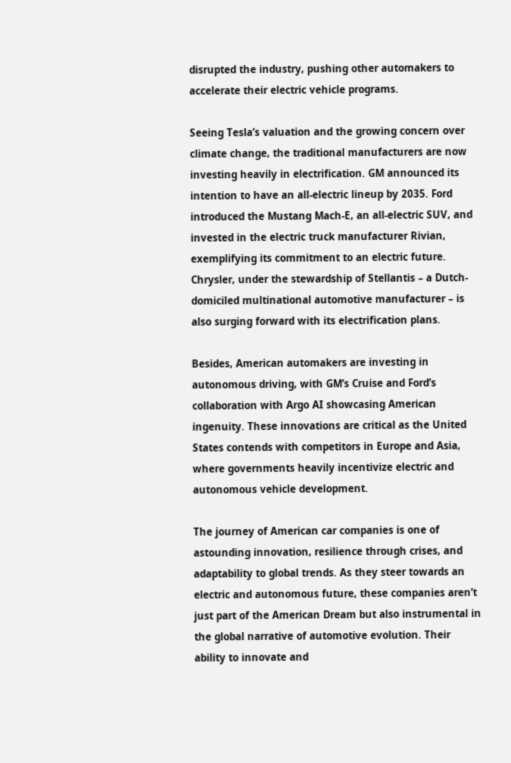disrupted the industry, pushing other automakers to accelerate their electric vehicle programs.

Seeing Tesla’s valuation and the growing concern over climate change, the traditional manufacturers are now investing heavily in electrification. GM announced its intention to have an all-electric lineup by 2035. Ford introduced the Mustang Mach-E, an all-electric SUV, and invested in the electric truck manufacturer Rivian, exemplifying its commitment to an electric future. Chrysler, under the stewardship of Stellantis – a Dutch-domiciled multinational automotive manufacturer – is also surging forward with its electrification plans.

Besides, American automakers are investing in autonomous driving, with GM’s Cruise and Ford’s collaboration with Argo AI showcasing American ingenuity. These innovations are critical as the United States contends with competitors in Europe and Asia, where governments heavily incentivize electric and autonomous vehicle development.

The journey of American car companies is one of astounding innovation, resilience through crises, and adaptability to global trends. As they steer towards an electric and autonomous future, these companies aren’t just part of the American Dream but also instrumental in the global narrative of automotive evolution. Their ability to innovate and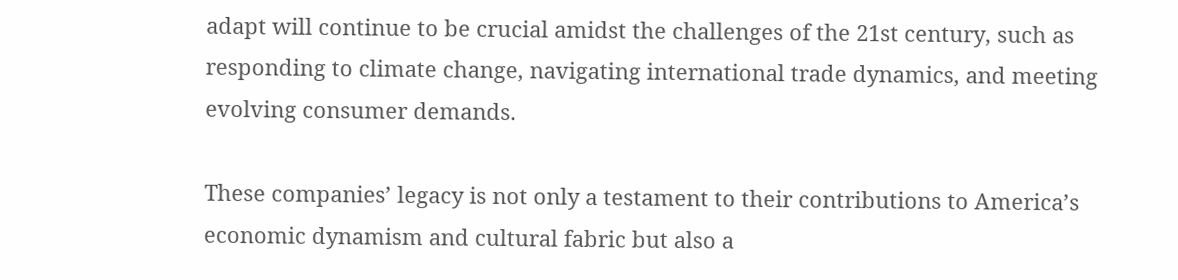adapt will continue to be crucial amidst the challenges of the 21st century, such as responding to climate change, navigating international trade dynamics, and meeting evolving consumer demands.

These companies’ legacy is not only a testament to their contributions to America’s economic dynamism and cultural fabric but also a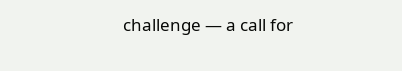challenge — a call for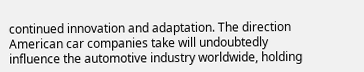continued innovation and adaptation. The direction American car companies take will undoubtedly influence the automotive industry worldwide, holding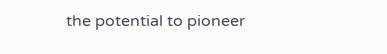the potential to pioneer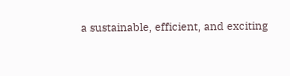a sustainable, efficient, and exciting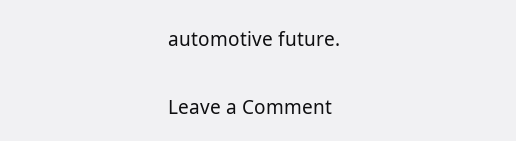automotive future.

Leave a Comment